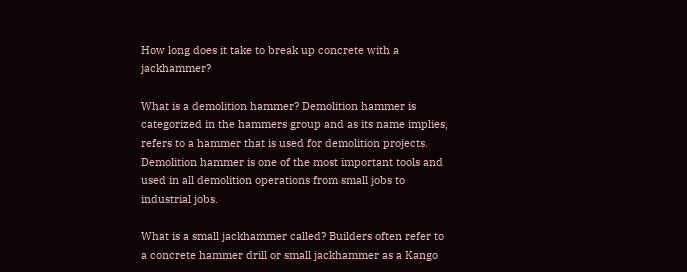How long does it take to break up concrete with a jackhammer?

What is a demolition hammer? Demolition hammer is categorized in the hammers group and as its name implies, refers to a hammer that is used for demolition projects. Demolition hammer is one of the most important tools and used in all demolition operations from small jobs to industrial jobs.

What is a small jackhammer called? Builders often refer to a concrete hammer drill or small jackhammer as a Kango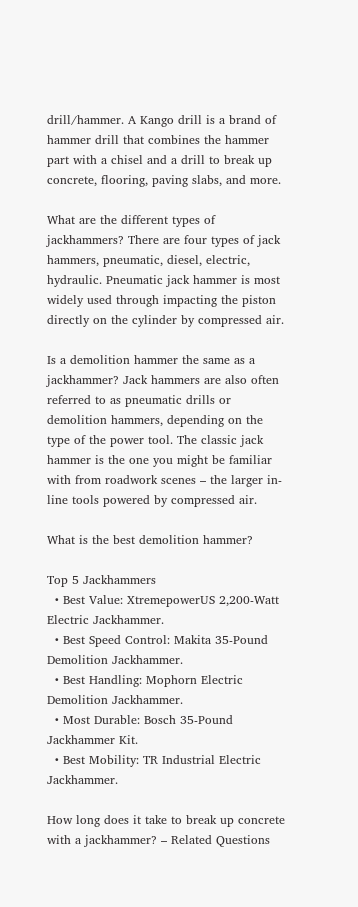drill/hammer. A Kango drill is a brand of hammer drill that combines the hammer part with a chisel and a drill to break up concrete, flooring, paving slabs, and more.

What are the different types of jackhammers? There are four types of jack hammers, pneumatic, diesel, electric, hydraulic. Pneumatic jack hammer is most widely used through impacting the piston directly on the cylinder by compressed air.

Is a demolition hammer the same as a jackhammer? Jack hammers are also often referred to as pneumatic drills or demolition hammers, depending on the type of the power tool. The classic jack hammer is the one you might be familiar with from roadwork scenes – the larger in-line tools powered by compressed air.

What is the best demolition hammer?

Top 5 Jackhammers
  • Best Value: XtremepowerUS 2,200-Watt Electric Jackhammer.
  • Best Speed Control: Makita 35-Pound Demolition Jackhammer.
  • Best Handling: Mophorn Electric Demolition Jackhammer.
  • Most Durable: Bosch 35-Pound Jackhammer Kit.
  • Best Mobility: TR Industrial Electric Jackhammer.

How long does it take to break up concrete with a jackhammer? – Related Questions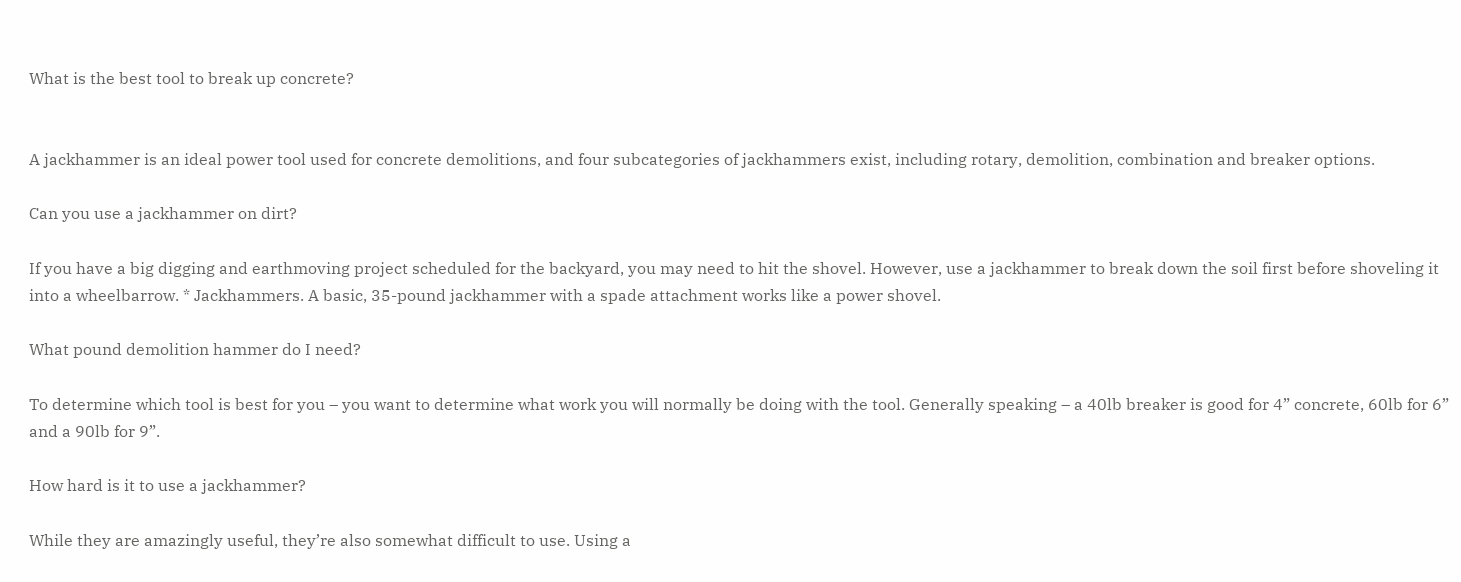What is the best tool to break up concrete?


A jackhammer is an ideal power tool used for concrete demolitions, and four subcategories of jackhammers exist, including rotary, demolition, combination and breaker options.

Can you use a jackhammer on dirt?

If you have a big digging and earthmoving project scheduled for the backyard, you may need to hit the shovel. However, use a jackhammer to break down the soil first before shoveling it into a wheelbarrow. * Jackhammers. A basic, 35-pound jackhammer with a spade attachment works like a power shovel.

What pound demolition hammer do I need?

To determine which tool is best for you – you want to determine what work you will normally be doing with the tool. Generally speaking – a 40lb breaker is good for 4” concrete, 60lb for 6” and a 90lb for 9”.

How hard is it to use a jackhammer?

While they are amazingly useful, they’re also somewhat difficult to use. Using a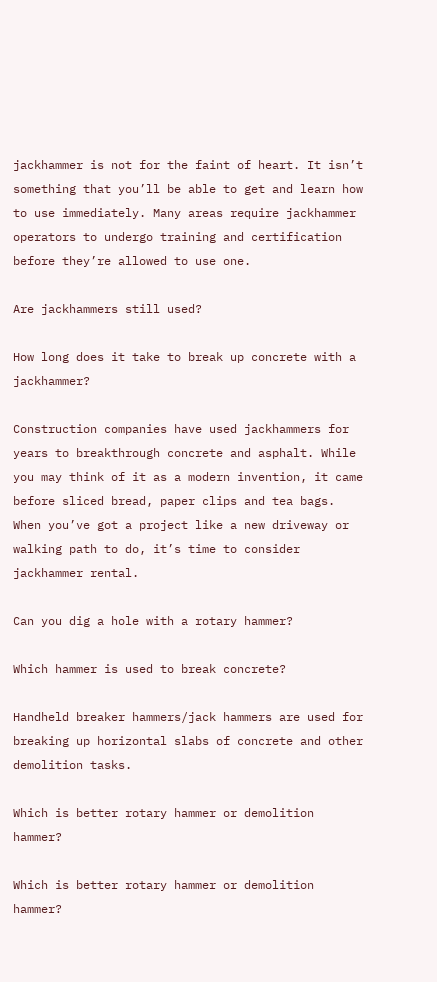jackhammer is not for the faint of heart. It isn’t something that you’ll be able to get and learn how to use immediately. Many areas require jackhammer operators to undergo training and certification before they’re allowed to use one.

Are jackhammers still used?

How long does it take to break up concrete with a jackhammer?

Construction companies have used jackhammers for years to breakthrough concrete and asphalt. While you may think of it as a modern invention, it came before sliced bread, paper clips and tea bags. When you’ve got a project like a new driveway or walking path to do, it’s time to consider jackhammer rental.

Can you dig a hole with a rotary hammer?

Which hammer is used to break concrete?

Handheld breaker hammers/jack hammers are used for breaking up horizontal slabs of concrete and other demolition tasks.

Which is better rotary hammer or demolition hammer?

Which is better rotary hammer or demolition hammer?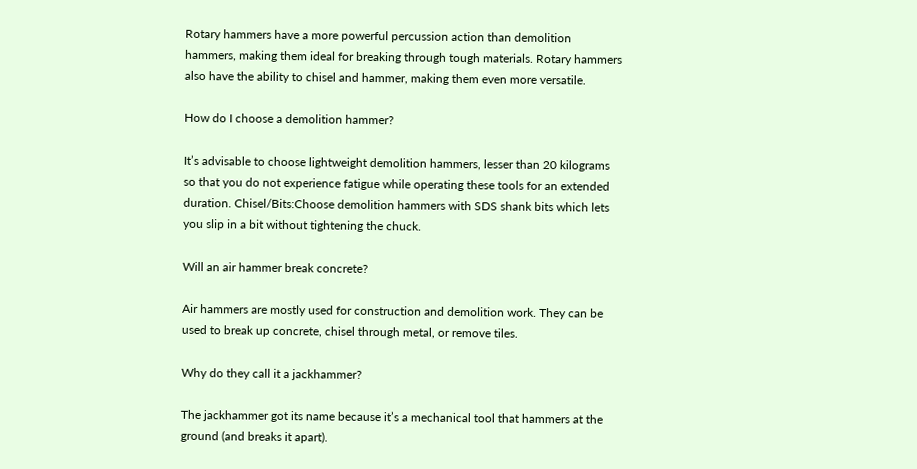Rotary hammers have a more powerful percussion action than demolition hammers, making them ideal for breaking through tough materials. Rotary hammers also have the ability to chisel and hammer, making them even more versatile.

How do I choose a demolition hammer?

It’s advisable to choose lightweight demolition hammers, lesser than 20 kilograms so that you do not experience fatigue while operating these tools for an extended duration. Chisel/Bits:Choose demolition hammers with SDS shank bits which lets you slip in a bit without tightening the chuck.

Will an air hammer break concrete?

Air hammers are mostly used for construction and demolition work. They can be used to break up concrete, chisel through metal, or remove tiles.

Why do they call it a jackhammer?

The jackhammer got its name because it’s a mechanical tool that hammers at the ground (and breaks it apart).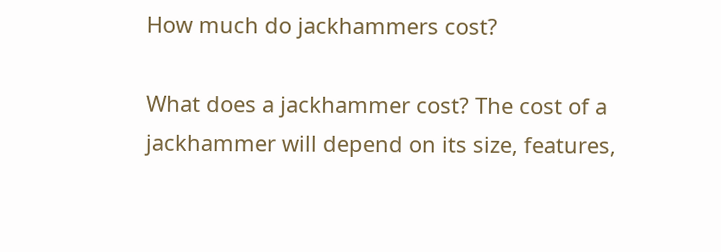How much do jackhammers cost?

What does a jackhammer cost? The cost of a jackhammer will depend on its size, features,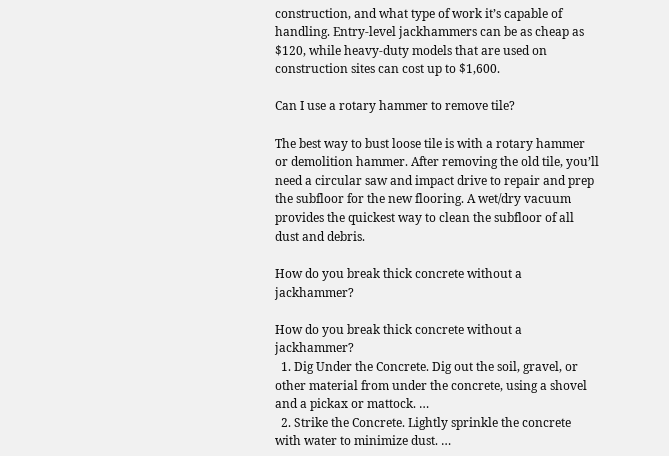construction, and what type of work it’s capable of handling. Entry-level jackhammers can be as cheap as $120, while heavy-duty models that are used on construction sites can cost up to $1,600.

Can I use a rotary hammer to remove tile?

The best way to bust loose tile is with a rotary hammer or demolition hammer. After removing the old tile, you’ll need a circular saw and impact drive to repair and prep the subfloor for the new flooring. A wet/dry vacuum provides the quickest way to clean the subfloor of all dust and debris.

How do you break thick concrete without a jackhammer?

How do you break thick concrete without a jackhammer?
  1. Dig Under the Concrete. Dig out the soil, gravel, or other material from under the concrete, using a shovel and a pickax or mattock. …
  2. Strike the Concrete. Lightly sprinkle the concrete with water to minimize dust. …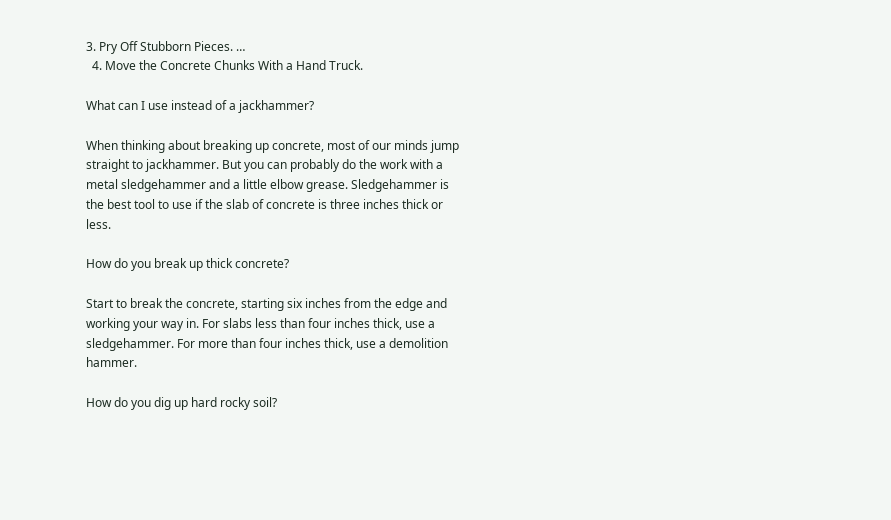3. Pry Off Stubborn Pieces. …
  4. Move the Concrete Chunks With a Hand Truck.

What can I use instead of a jackhammer?

When thinking about breaking up concrete, most of our minds jump straight to jackhammer. But you can probably do the work with a metal sledgehammer and a little elbow grease. Sledgehammer is the best tool to use if the slab of concrete is three inches thick or less.

How do you break up thick concrete?

Start to break the concrete, starting six inches from the edge and working your way in. For slabs less than four inches thick, use a sledgehammer. For more than four inches thick, use a demolition hammer.

How do you dig up hard rocky soil?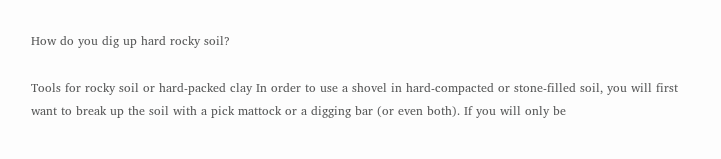How do you dig up hard rocky soil?

Tools for rocky soil or hard-packed clay In order to use a shovel in hard-compacted or stone-filled soil, you will first want to break up the soil with a pick mattock or a digging bar (or even both). If you will only be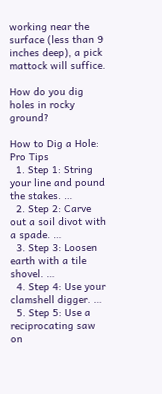working near the surface (less than 9 inches deep), a pick mattock will suffice.

How do you dig holes in rocky ground?

How to Dig a Hole: Pro Tips
  1. Step 1: String your line and pound the stakes. …
  2. Step 2: Carve out a soil divot with a spade. …
  3. Step 3: Loosen earth with a tile shovel. …
  4. Step 4: Use your clamshell digger. …
  5. Step 5: Use a reciprocating saw on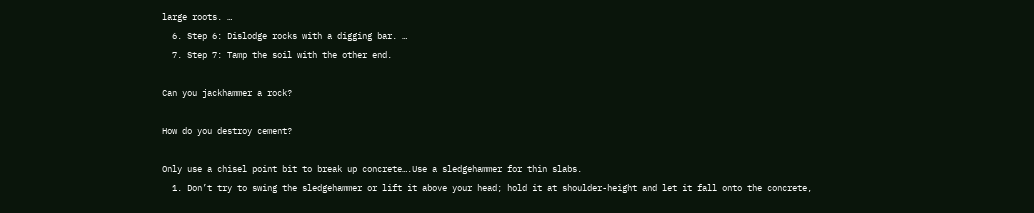large roots. …
  6. Step 6: Dislodge rocks with a digging bar. …
  7. Step 7: Tamp the soil with the other end.

Can you jackhammer a rock?

How do you destroy cement?

Only use a chisel point bit to break up concrete….Use a sledgehammer for thin slabs.
  1. Don’t try to swing the sledgehammer or lift it above your head; hold it at shoulder-height and let it fall onto the concrete,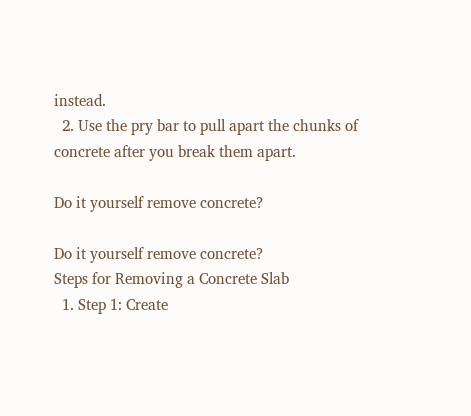instead.
  2. Use the pry bar to pull apart the chunks of concrete after you break them apart.

Do it yourself remove concrete?

Do it yourself remove concrete?
Steps for Removing a Concrete Slab
  1. Step 1: Create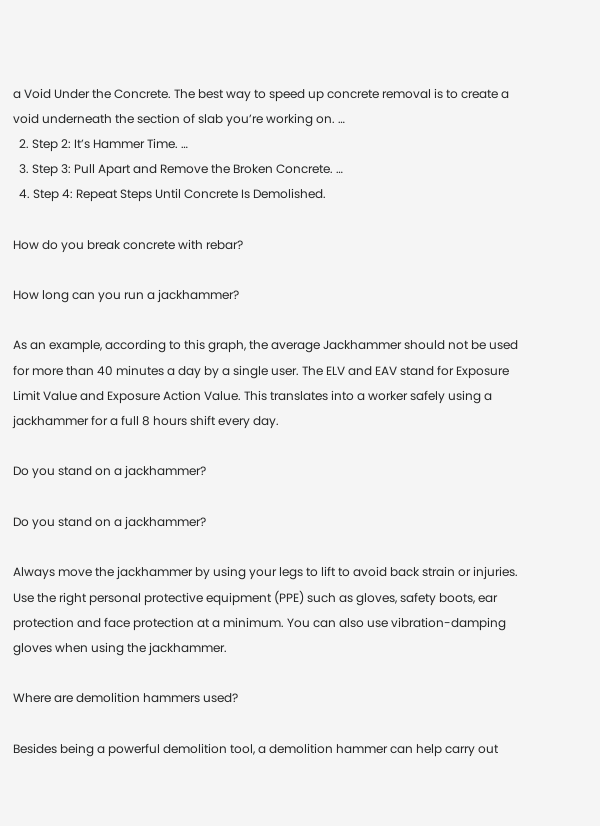a Void Under the Concrete. The best way to speed up concrete removal is to create a void underneath the section of slab you’re working on. …
  2. Step 2: It’s Hammer Time. …
  3. Step 3: Pull Apart and Remove the Broken Concrete. …
  4. Step 4: Repeat Steps Until Concrete Is Demolished.

How do you break concrete with rebar?

How long can you run a jackhammer?

As an example, according to this graph, the average Jackhammer should not be used for more than 40 minutes a day by a single user. The ELV and EAV stand for Exposure Limit Value and Exposure Action Value. This translates into a worker safely using a jackhammer for a full 8 hours shift every day.

Do you stand on a jackhammer?

Do you stand on a jackhammer?

Always move the jackhammer by using your legs to lift to avoid back strain or injuries. Use the right personal protective equipment (PPE) such as gloves, safety boots, ear protection and face protection at a minimum. You can also use vibration-damping gloves when using the jackhammer.

Where are demolition hammers used?

Besides being a powerful demolition tool, a demolition hammer can help carry out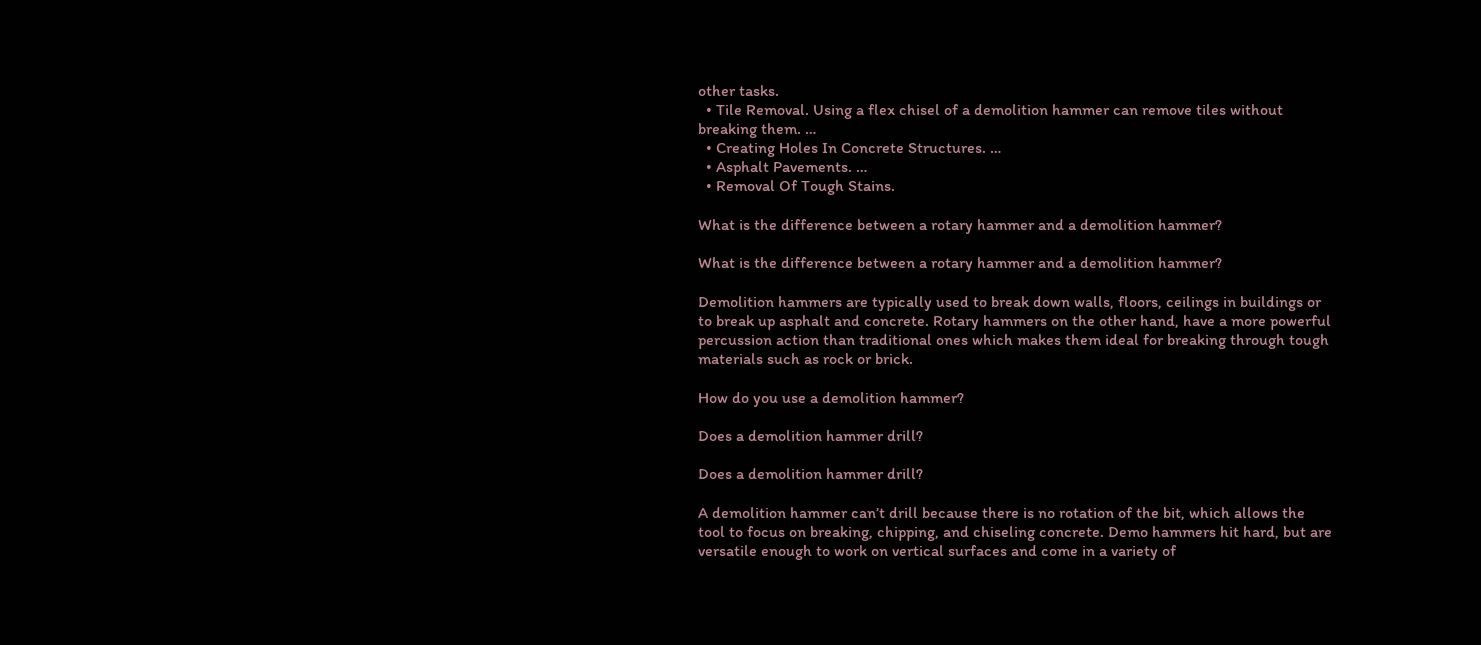other tasks.
  • Tile Removal. Using a flex chisel of a demolition hammer can remove tiles without breaking them. …
  • Creating Holes In Concrete Structures. …
  • Asphalt Pavements. …
  • Removal Of Tough Stains.

What is the difference between a rotary hammer and a demolition hammer?

What is the difference between a rotary hammer and a demolition hammer?

Demolition hammers are typically used to break down walls, floors, ceilings in buildings or to break up asphalt and concrete. Rotary hammers on the other hand, have a more powerful percussion action than traditional ones which makes them ideal for breaking through tough materials such as rock or brick.

How do you use a demolition hammer?

Does a demolition hammer drill?

Does a demolition hammer drill?

A demolition hammer can’t drill because there is no rotation of the bit, which allows the tool to focus on breaking, chipping, and chiseling concrete. Demo hammers hit hard, but are versatile enough to work on vertical surfaces and come in a variety of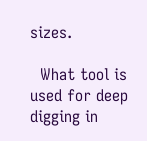sizes.

  What tool is used for deep digging in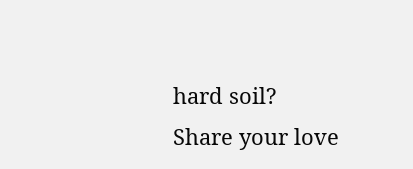hard soil?
Share your love